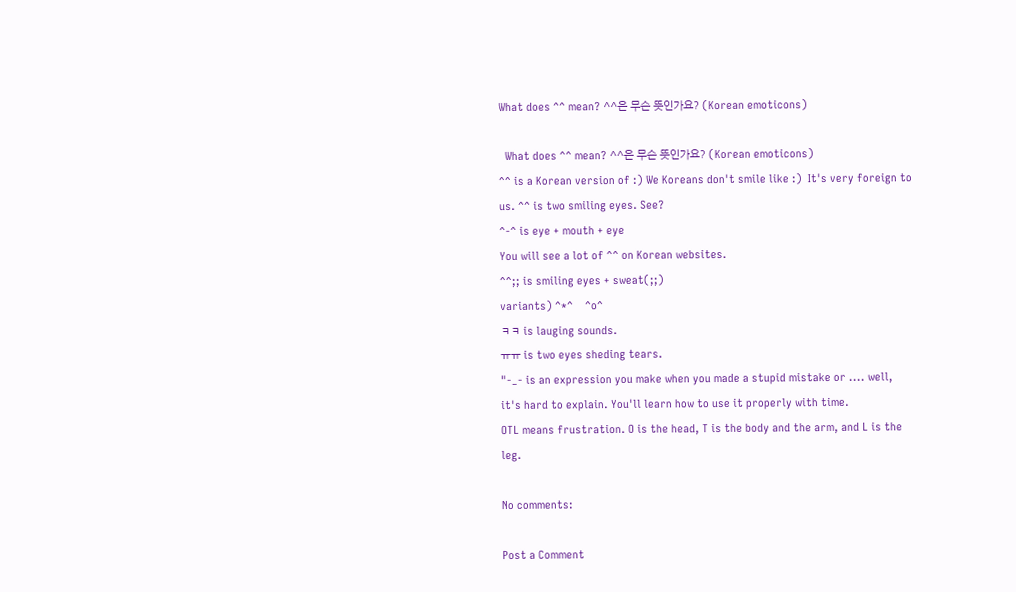What does ^^ mean? ^^은 무슨 뜻인가요? (Korean emoticons)

  What does ^^ mean? ^^은 무슨 뜻인가요? (Korean emoticons)
^^ is a Korean version of :) We Koreans don't smile like :)  It's very foreign to us. ^^ is two smiling eyes. See?
^-^ is eye + mouth + eye
You will see a lot of ^^ on Korean websites.
^^;; is smiling eyes + sweat(;;)
variants) ^*^    ^o^
ㅋㅋ is lauging sounds.
ㅠㅠ is two eyes sheding tears.
"-_- is an expression you make when you made a stupid mistake or .... well, it's hard to explain. You'll learn how to use it properly with time.
OTL means frustration. O is the head, T is the body and the arm, and L is the leg.

No comments:

Post a Comment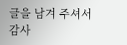글을 남겨 주셔서 감사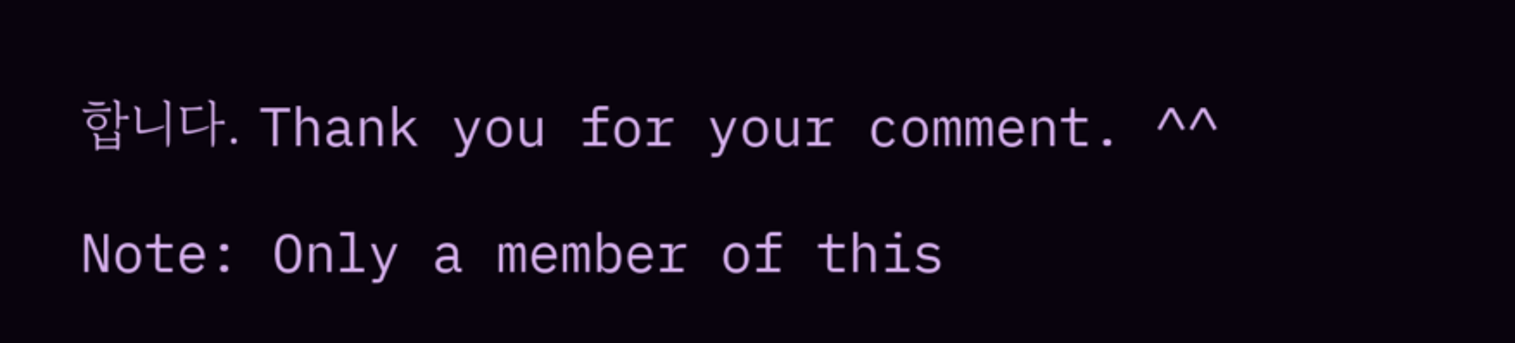합니다. Thank you for your comment. ^^

Note: Only a member of this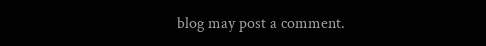blog may post a comment.